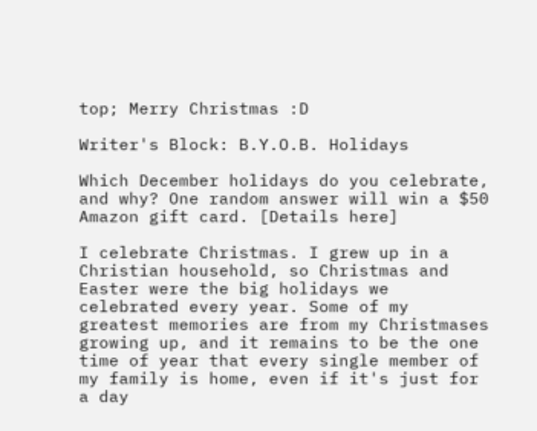top; Merry Christmas :D

Writer's Block: B.Y.O.B. Holidays

Which December holidays do you celebrate, and why? One random answer will win a $50 Amazon gift card. [Details here]

I celebrate Christmas. I grew up in a Christian household, so Christmas and Easter were the big holidays we celebrated every year. Some of my greatest memories are from my Christmases growing up, and it remains to be the one time of year that every single member of my family is home, even if it's just for a day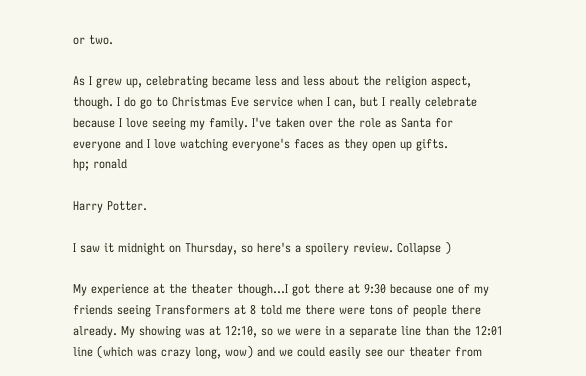or two.

As I grew up, celebrating became less and less about the religion aspect, though. I do go to Christmas Eve service when I can, but I really celebrate because I love seeing my family. I've taken over the role as Santa for everyone and I love watching everyone's faces as they open up gifts.
hp; ronald

Harry Potter.

I saw it midnight on Thursday, so here's a spoilery review. Collapse )

My experience at the theater though...I got there at 9:30 because one of my friends seeing Transformers at 8 told me there were tons of people there already. My showing was at 12:10, so we were in a separate line than the 12:01 line (which was crazy long, wow) and we could easily see our theater from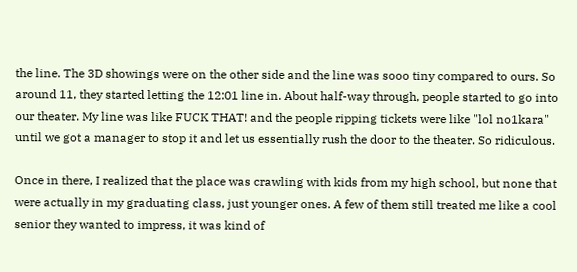the line. The 3D showings were on the other side and the line was sooo tiny compared to ours. So around 11, they started letting the 12:01 line in. About half-way through, people started to go into our theater. My line was like FUCK THAT! and the people ripping tickets were like "lol no1kara" until we got a manager to stop it and let us essentially rush the door to the theater. So ridiculous.

Once in there, I realized that the place was crawling with kids from my high school, but none that were actually in my graduating class, just younger ones. A few of them still treated me like a cool senior they wanted to impress, it was kind of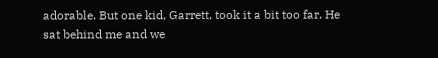adorable. But one kid, Garrett, took it a bit too far. He sat behind me and we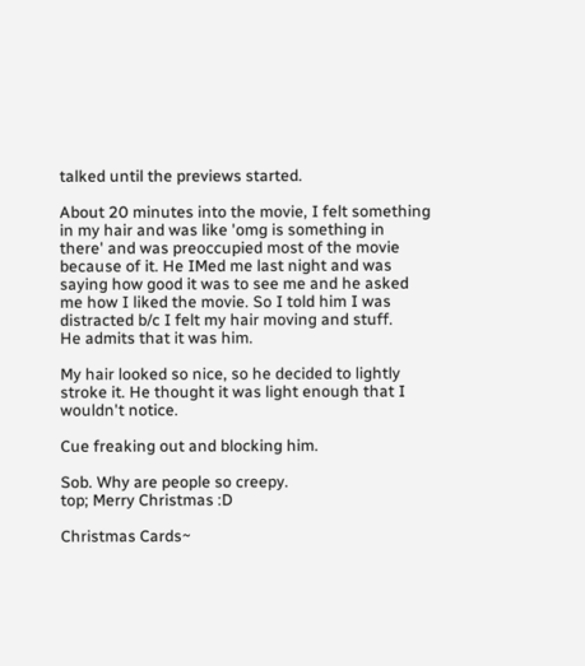talked until the previews started.

About 20 minutes into the movie, I felt something in my hair and was like 'omg is something in there' and was preoccupied most of the movie because of it. He IMed me last night and was saying how good it was to see me and he asked me how I liked the movie. So I told him I was distracted b/c I felt my hair moving and stuff.
He admits that it was him.

My hair looked so nice, so he decided to lightly stroke it. He thought it was light enough that I wouldn't notice.

Cue freaking out and blocking him.

Sob. Why are people so creepy.
top; Merry Christmas :D

Christmas Cards~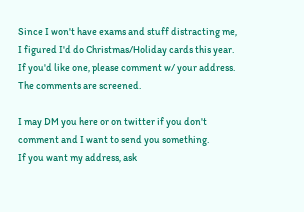Since I won't have exams and stuff distracting me, I figured I'd do Christmas/Holiday cards this year. If you'd like one, please comment w/ your address. The comments are screened.

I may DM you here or on twitter if you don't comment and I want to send you something.
If you want my address, ask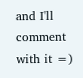and I'll comment with it =)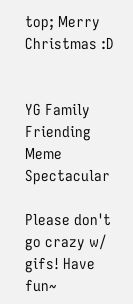top; Merry Christmas :D


YG Family Friending Meme Spectacular

Please don't go crazy w/ gifs! Have fun~